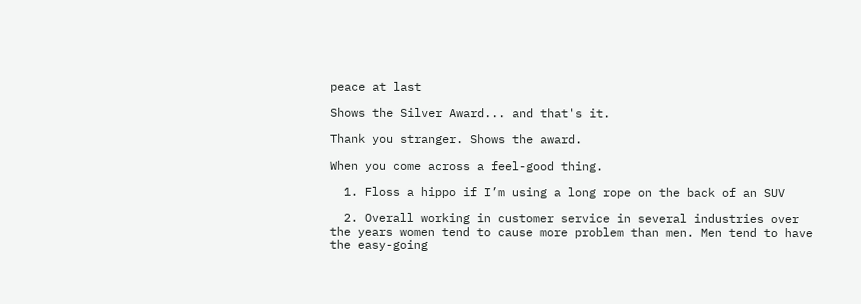peace at last

Shows the Silver Award... and that's it.

Thank you stranger. Shows the award.

When you come across a feel-good thing.

  1. Floss a hippo if I’m using a long rope on the back of an SUV

  2. Overall working in customer service in several industries over the years women tend to cause more problem than men. Men tend to have the easy-going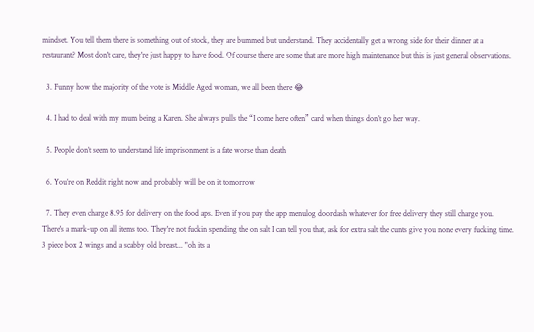mindset. You tell them there is something out of stock, they are bummed but understand. They accidentally get a wrong side for their dinner at a restaurant? Most don't care, they're just happy to have food. Of course there are some that are more high maintenance but this is just general observations.

  3. Funny how the majority of the vote is Middle Aged woman, we all been there 😂

  4. I had to deal with my mum being a Karen. She always pulls the “I come here often” card when things don’t go her way.

  5. People don’t seem to understand life imprisonment is a fate worse than death

  6. You’re on Reddit right now and probably will be on it tomorrow

  7. They even charge 8.95 for delivery on the food aps. Even if you pay the app menulog doordash whatever for free delivery they still charge you. There's a mark-up on all items too. They're not fuckin spending the on salt I can tell you that, ask for extra salt the cunts give you none every fucking time. 3 piece box 2 wings and a scabby old breast... "oh its a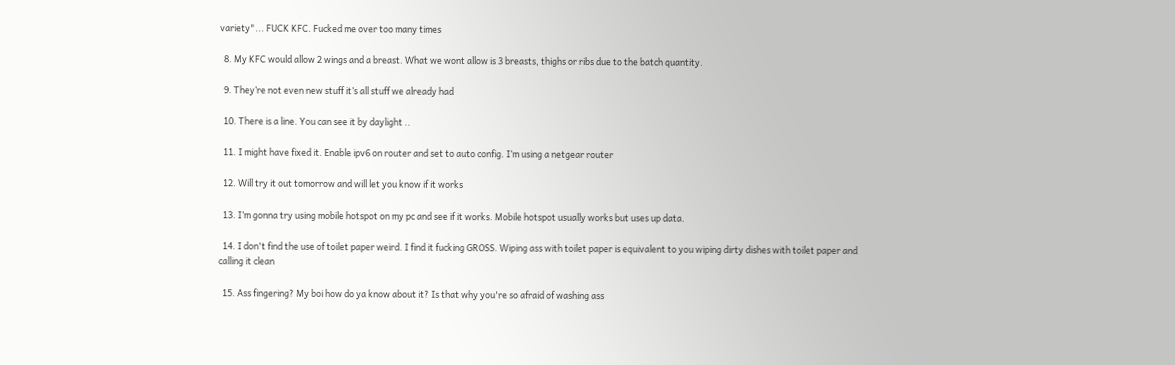variety"... FUCK KFC. Fucked me over too many times

  8. My KFC would allow 2 wings and a breast. What we wont allow is 3 breasts, thighs or ribs due to the batch quantity.

  9. They’re not even new stuff it’s all stuff we already had

  10. There is a line. You can see it by daylight ..

  11. I might have fixed it. Enable ipv6 on router and set to auto config. I’m using a netgear router

  12. Will try it out tomorrow and will let you know if it works

  13. I’m gonna try using mobile hotspot on my pc and see if it works. Mobile hotspot usually works but uses up data.

  14. I don't find the use of toilet paper weird. I find it fucking GROSS. Wiping ass with toilet paper is equivalent to you wiping dirty dishes with toilet paper and calling it clean

  15. Ass fingering? My boi how do ya know about it? Is that why you're so afraid of washing ass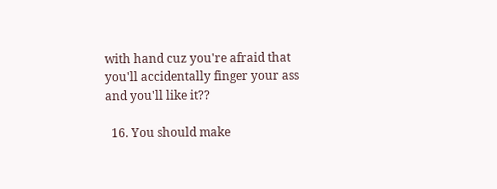with hand cuz you're afraid that you'll accidentally finger your ass and you'll like it??

  16. You should make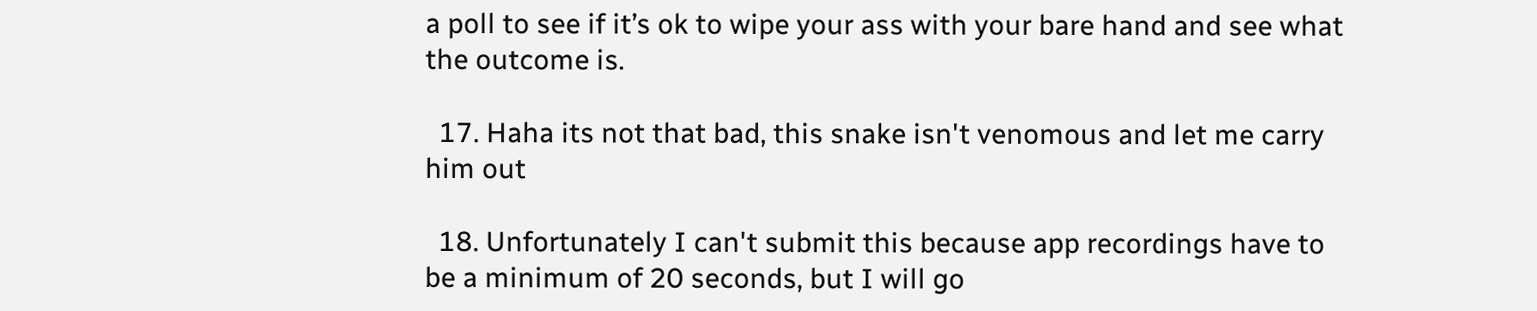a poll to see if it’s ok to wipe your ass with your bare hand and see what the outcome is.

  17. Haha its not that bad, this snake isn't venomous and let me carry him out

  18. Unfortunately I can't submit this because app recordings have to be a minimum of 20 seconds, but I will go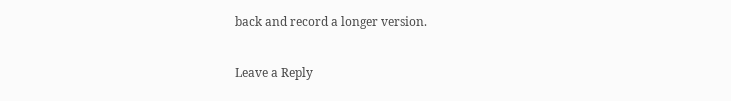back and record a longer version.

Leave a Reply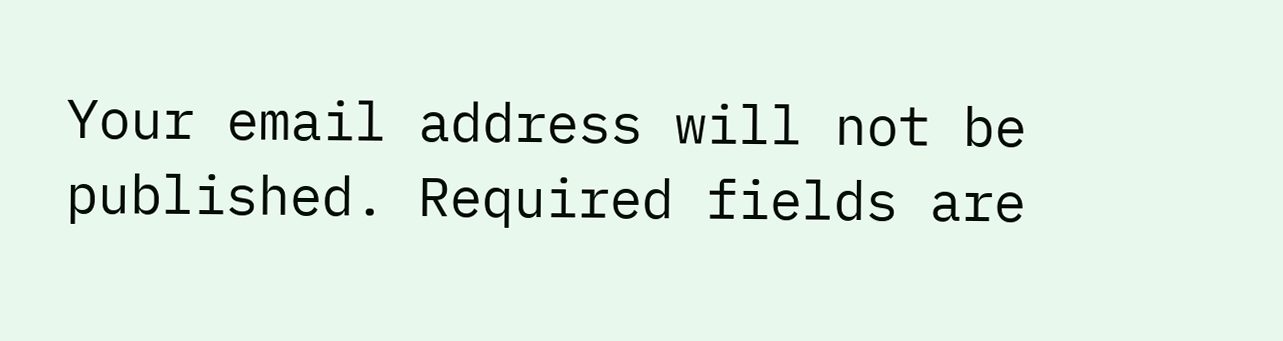Your email address will not be published. Required fields are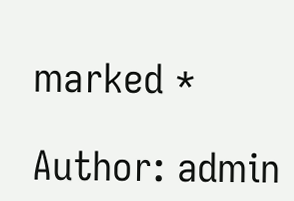marked *

Author: admin